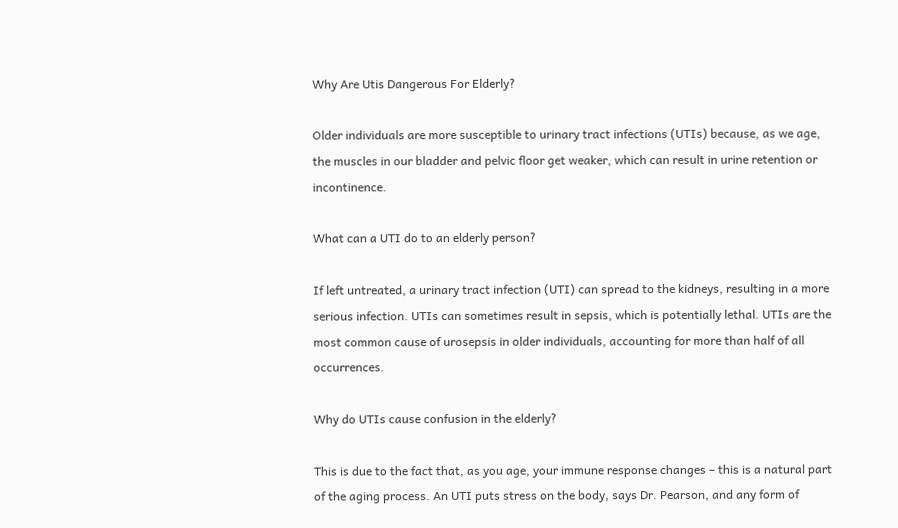Why Are Utis Dangerous For Elderly?

Older individuals are more susceptible to urinary tract infections (UTIs) because, as we age, the muscles in our bladder and pelvic floor get weaker, which can result in urine retention or incontinence.

What can a UTI do to an elderly person?

If left untreated, a urinary tract infection (UTI) can spread to the kidneys, resulting in a more serious infection. UTIs can sometimes result in sepsis, which is potentially lethal. UTIs are the most common cause of urosepsis in older individuals, accounting for more than half of all occurrences.

Why do UTIs cause confusion in the elderly?

This is due to the fact that, as you age, your immune response changes – this is a natural part of the aging process. An UTI puts stress on the body, says Dr. Pearson, and any form of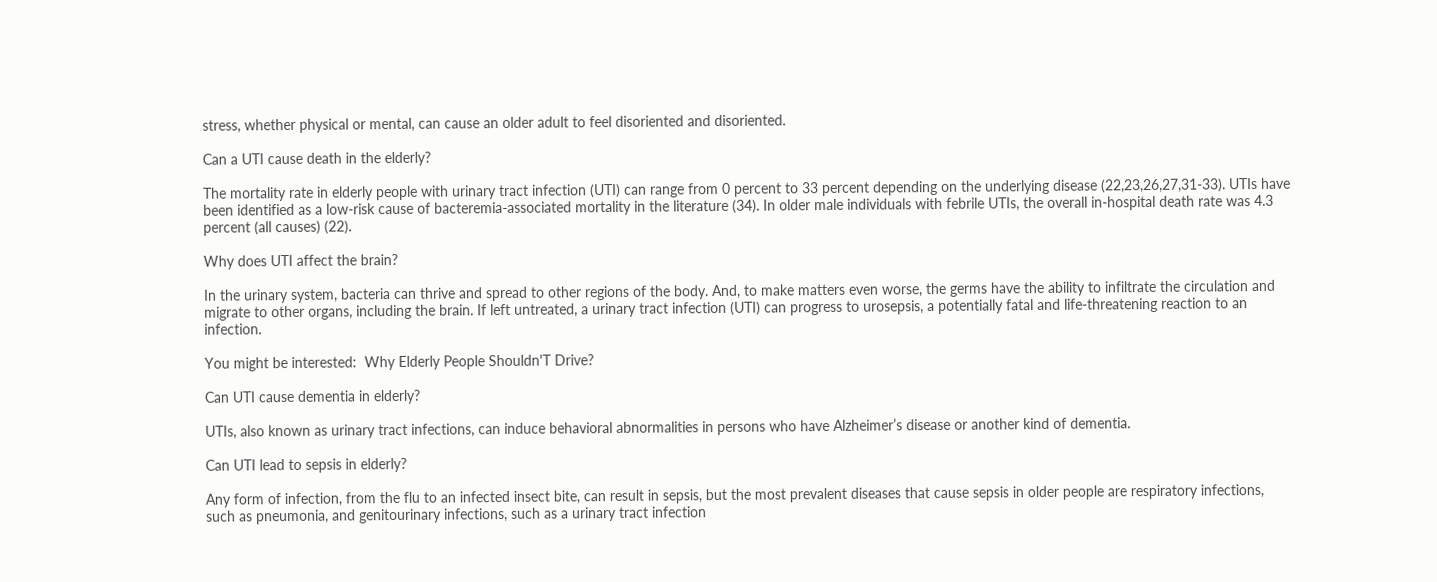stress, whether physical or mental, can cause an older adult to feel disoriented and disoriented.

Can a UTI cause death in the elderly?

The mortality rate in elderly people with urinary tract infection (UTI) can range from 0 percent to 33 percent depending on the underlying disease (22,23,26,27,31-33). UTIs have been identified as a low-risk cause of bacteremia-associated mortality in the literature (34). In older male individuals with febrile UTIs, the overall in-hospital death rate was 4.3 percent (all causes) (22).

Why does UTI affect the brain?

In the urinary system, bacteria can thrive and spread to other regions of the body. And, to make matters even worse, the germs have the ability to infiltrate the circulation and migrate to other organs, including the brain. If left untreated, a urinary tract infection (UTI) can progress to urosepsis, a potentially fatal and life-threatening reaction to an infection.

You might be interested:  Why Elderly People Shouldn'T Drive?

Can UTI cause dementia in elderly?

UTIs, also known as urinary tract infections, can induce behavioral abnormalities in persons who have Alzheimer’s disease or another kind of dementia.

Can UTI lead to sepsis in elderly?

Any form of infection, from the flu to an infected insect bite, can result in sepsis, but the most prevalent diseases that cause sepsis in older people are respiratory infections, such as pneumonia, and genitourinary infections, such as a urinary tract infection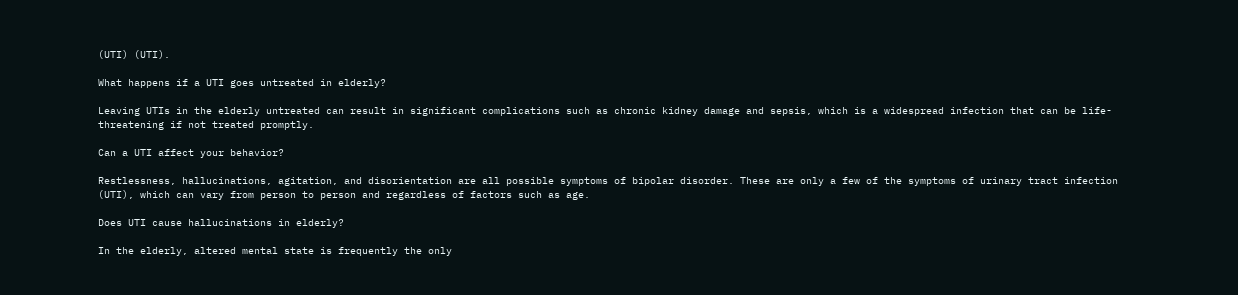(UTI) (UTI).

What happens if a UTI goes untreated in elderly?

Leaving UTIs in the elderly untreated can result in significant complications such as chronic kidney damage and sepsis, which is a widespread infection that can be life-threatening if not treated promptly.

Can a UTI affect your behavior?

Restlessness, hallucinations, agitation, and disorientation are all possible symptoms of bipolar disorder. These are only a few of the symptoms of urinary tract infection (UTI), which can vary from person to person and regardless of factors such as age.

Does UTI cause hallucinations in elderly?

In the elderly, altered mental state is frequently the only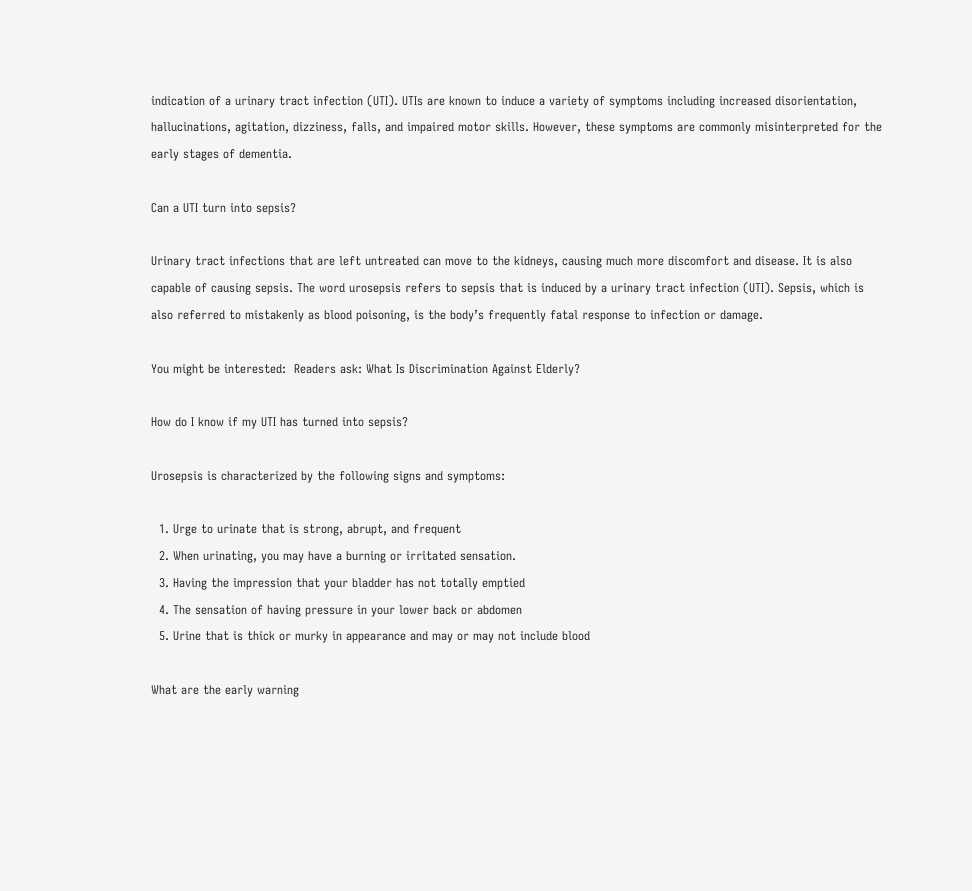indication of a urinary tract infection (UTI). UTIs are known to induce a variety of symptoms including increased disorientation, hallucinations, agitation, dizziness, falls, and impaired motor skills. However, these symptoms are commonly misinterpreted for the early stages of dementia.

Can a UTI turn into sepsis?

Urinary tract infections that are left untreated can move to the kidneys, causing much more discomfort and disease. It is also capable of causing sepsis. The word urosepsis refers to sepsis that is induced by a urinary tract infection (UTI). Sepsis, which is also referred to mistakenly as blood poisoning, is the body’s frequently fatal response to infection or damage.

You might be interested:  Readers ask: What Is Discrimination Against Elderly?

How do I know if my UTI has turned into sepsis?

Urosepsis is characterized by the following signs and symptoms:

  1. Urge to urinate that is strong, abrupt, and frequent
  2. When urinating, you may have a burning or irritated sensation.
  3. Having the impression that your bladder has not totally emptied
  4. The sensation of having pressure in your lower back or abdomen
  5. Urine that is thick or murky in appearance and may or may not include blood

What are the early warning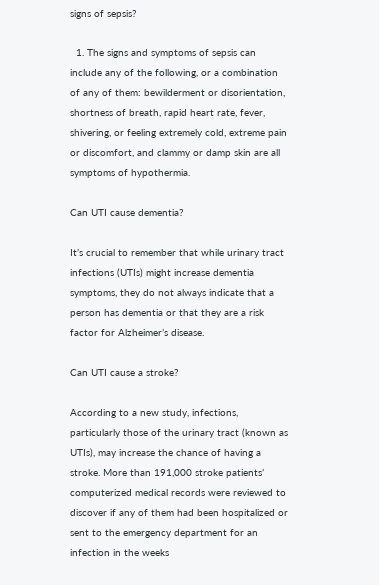signs of sepsis?

  1. The signs and symptoms of sepsis can include any of the following, or a combination of any of them: bewilderment or disorientation, shortness of breath, rapid heart rate, fever, shivering, or feeling extremely cold, extreme pain or discomfort, and clammy or damp skin are all symptoms of hypothermia.

Can UTI cause dementia?

It’s crucial to remember that while urinary tract infections (UTIs) might increase dementia symptoms, they do not always indicate that a person has dementia or that they are a risk factor for Alzheimer’s disease.

Can UTI cause a stroke?

According to a new study, infections, particularly those of the urinary tract (known as UTIs), may increase the chance of having a stroke. More than 191,000 stroke patients’ computerized medical records were reviewed to discover if any of them had been hospitalized or sent to the emergency department for an infection in the weeks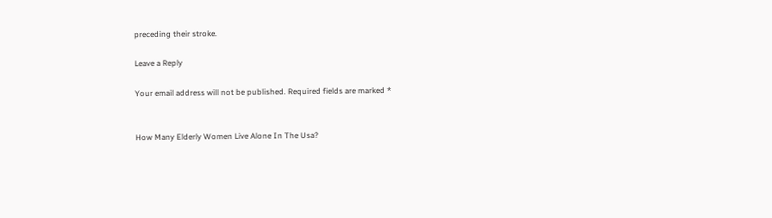preceding their stroke.

Leave a Reply

Your email address will not be published. Required fields are marked *


How Many Elderly Women Live Alone In The Usa?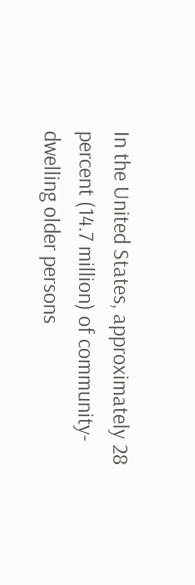In the United States, approximately 28 percent (14.7 million) of community-dwelling older persons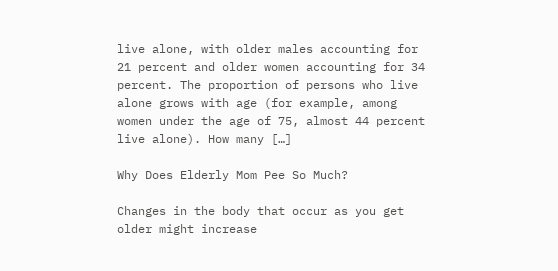live alone, with older males accounting for 21 percent and older women accounting for 34 percent. The proportion of persons who live alone grows with age (for example, among women under the age of 75, almost 44 percent live alone). How many […]

Why Does Elderly Mom Pee So Much?

Changes in the body that occur as you get older might increase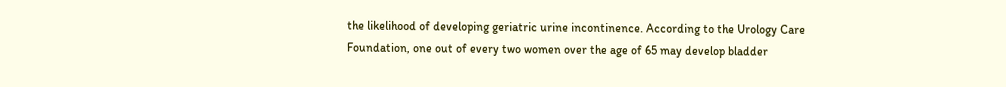the likelihood of developing geriatric urine incontinence. According to the Urology Care Foundation, one out of every two women over the age of 65 may develop bladder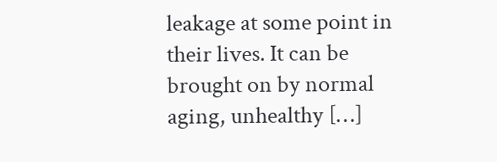leakage at some point in their lives. It can be brought on by normal aging, unhealthy […]